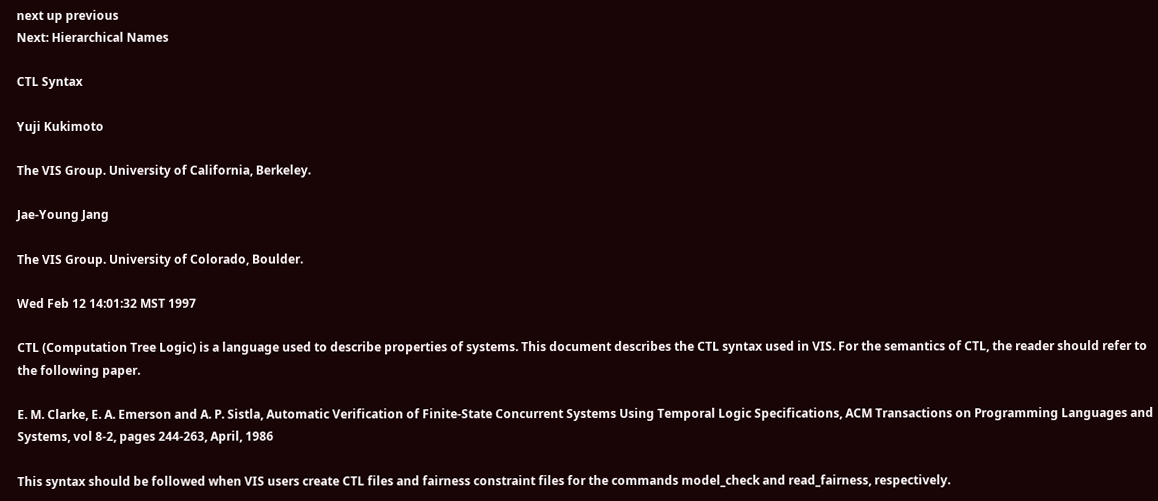next up previous
Next: Hierarchical Names

CTL Syntax

Yuji Kukimoto

The VIS Group. University of California, Berkeley.

Jae-Young Jang

The VIS Group. University of Colorado, Boulder.

Wed Feb 12 14:01:32 MST 1997

CTL (Computation Tree Logic) is a language used to describe properties of systems. This document describes the CTL syntax used in VIS. For the semantics of CTL, the reader should refer to the following paper.

E. M. Clarke, E. A. Emerson and A. P. Sistla, Automatic Verification of Finite-State Concurrent Systems Using Temporal Logic Specifications, ACM Transactions on Programming Languages and Systems, vol 8-2, pages 244-263, April, 1986

This syntax should be followed when VIS users create CTL files and fairness constraint files for the commands model_check and read_fairness, respectively.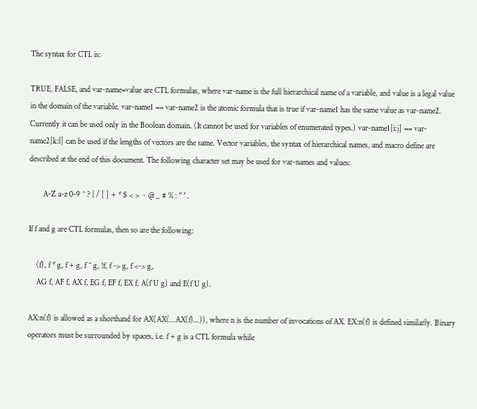The syntax for CTL is:

TRUE, FALSE, and var-name=value are CTL formulas, where var-name is the full hierarchical name of a variable, and value is a legal value in the domain of the variable. var-name1 == var-name2 is the atomic formula that is true if var-name1 has the same value as var-name2. Currently it can be used only in the Boolean domain. (It cannot be used for variables of enumerated types.) var-name1[i:j] == var-name2[k:l] can be used if the lengths of vectors are the same. Vector variables, the syntax of hierarchical names, and macro define are described at the end of this document. The following character set may be used for var-names and values:

       A-Z a-z 0-9 ^ ? | / [ ] + * $ < > ~ @ _ # % : " ' .

If f and g are CTL formulas, then so are the following:

    (f), f * g, f + g, f ^ g, !f, f -> g, f <-> g,
    AG f, AF f, AX f, EG f, EF f, EX f, A(f U g) and E(f U g).

AX:n(f) is allowed as a shorthand for AX(AX(...AX(f)...)), where n is the number of invocations of AX. EX:n(f) is defined similarly. Binary operators must be surrounded by spaces, i.e. f + g is a CTL formula while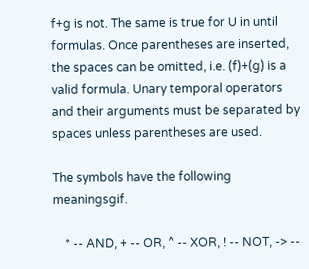f+g is not. The same is true for U in until formulas. Once parentheses are inserted, the spaces can be omitted, i.e. (f)+(g) is a valid formula. Unary temporal operators and their arguments must be separated by spaces unless parentheses are used.

The symbols have the following meaningsgif.

    * -- AND, + -- OR, ^ -- XOR, ! -- NOT, -> --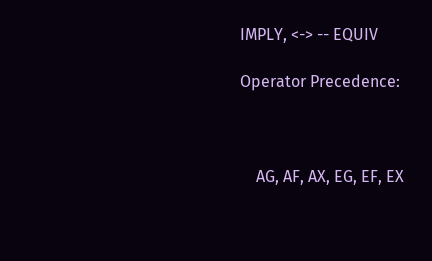IMPLY, <-> -- EQUIV

Operator Precedence:



    AG, AF, AX, EG, EF, EX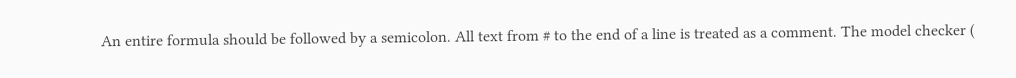An entire formula should be followed by a semicolon. All text from # to the end of a line is treated as a comment. The model checker (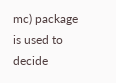mc) package is used to decide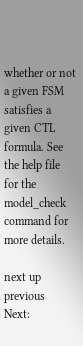whether or not a given FSM satisfies a given CTL formula. See the help file for the model_check command for more details.

next up previous
Next: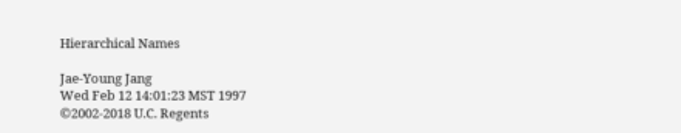Hierarchical Names

Jae-Young Jang
Wed Feb 12 14:01:23 MST 1997
©2002-2018 U.C. Regents